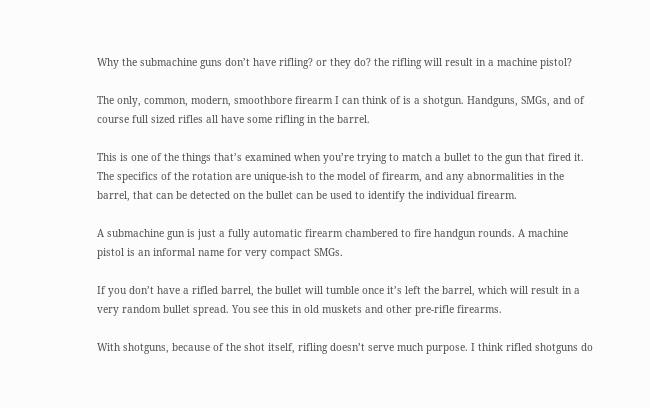Why the submachine guns don’t have rifling? or they do? the rifling will result in a machine pistol?

The only, common, modern, smoothbore firearm I can think of is a shotgun. Handguns, SMGs, and of course full sized rifles all have some rifling in the barrel.

This is one of the things that’s examined when you’re trying to match a bullet to the gun that fired it. The specifics of the rotation are unique-ish to the model of firearm, and any abnormalities in the barrel, that can be detected on the bullet can be used to identify the individual firearm.

A submachine gun is just a fully automatic firearm chambered to fire handgun rounds. A machine pistol is an informal name for very compact SMGs.

If you don’t have a rifled barrel, the bullet will tumble once it’s left the barrel, which will result in a very random bullet spread. You see this in old muskets and other pre-rifle firearms.

With shotguns, because of the shot itself, rifling doesn’t serve much purpose. I think rifled shotguns do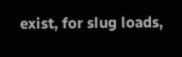exist, for slug loads,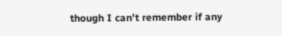though I can’t remember if any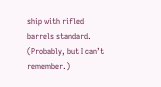ship with rifled barrels standard. (Probably, but I can’t remember.)